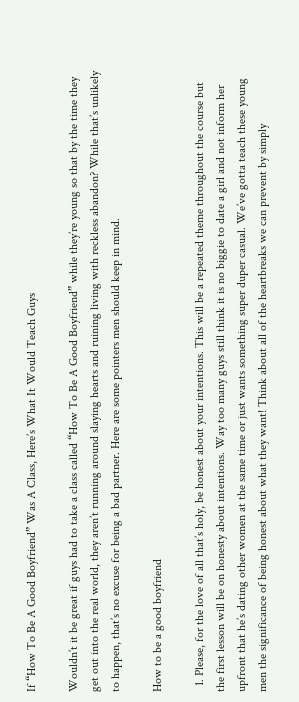If “How To Be A Good Boyfriend” Was A Class, Here’s What It Would Teach Guys

Wouldn’t it be great if guys had to take a class called “How To Be A Good Boyfriend” while they’re young so that by the time they get out into the real world, they aren’t running around slaying hearts and ruining living with reckless abandon? While that’s unlikely to happen, that’s no excuse for being a bad partner. Here are some pointers men should keep in mind.

How to be a good boyfriend

  1. Please, for the love of all that’s holy, be honest about your intentions. This will be a repeated theme throughout the course but the first lesson will be on honesty about intentions. Way too many guys still think it is no biggie to date a girl and not inform her upfront that he’s dating other women at the same time or just wants something super duper casual. We’ve gotta teach these young men the significance of being honest about what they want! Think about all of the heartbreaks we can prevent by simply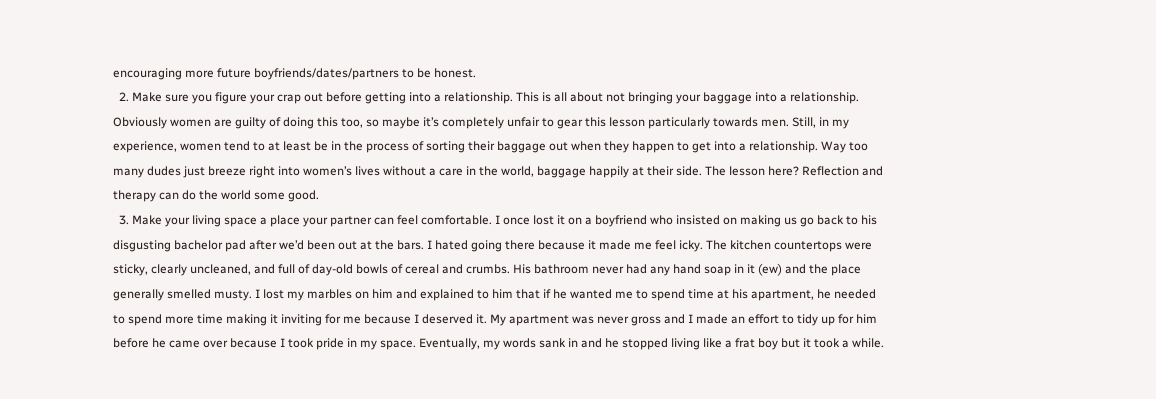encouraging more future boyfriends/dates/partners to be honest.
  2. Make sure you figure your crap out before getting into a relationship. This is all about not bringing your baggage into a relationship. Obviously women are guilty of doing this too, so maybe it’s completely unfair to gear this lesson particularly towards men. Still, in my experience, women tend to at least be in the process of sorting their baggage out when they happen to get into a relationship. Way too many dudes just breeze right into women’s lives without a care in the world, baggage happily at their side. The lesson here? Reflection and therapy can do the world some good.
  3. Make your living space a place your partner can feel comfortable. I once lost it on a boyfriend who insisted on making us go back to his disgusting bachelor pad after we’d been out at the bars. I hated going there because it made me feel icky. The kitchen countertops were sticky, clearly uncleaned, and full of day-old bowls of cereal and crumbs. His bathroom never had any hand soap in it (ew) and the place generally smelled musty. I lost my marbles on him and explained to him that if he wanted me to spend time at his apartment, he needed to spend more time making it inviting for me because I deserved it. My apartment was never gross and I made an effort to tidy up for him before he came over because I took pride in my space. Eventually, my words sank in and he stopped living like a frat boy but it took a while.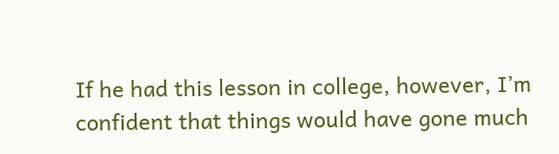If he had this lesson in college, however, I’m confident that things would have gone much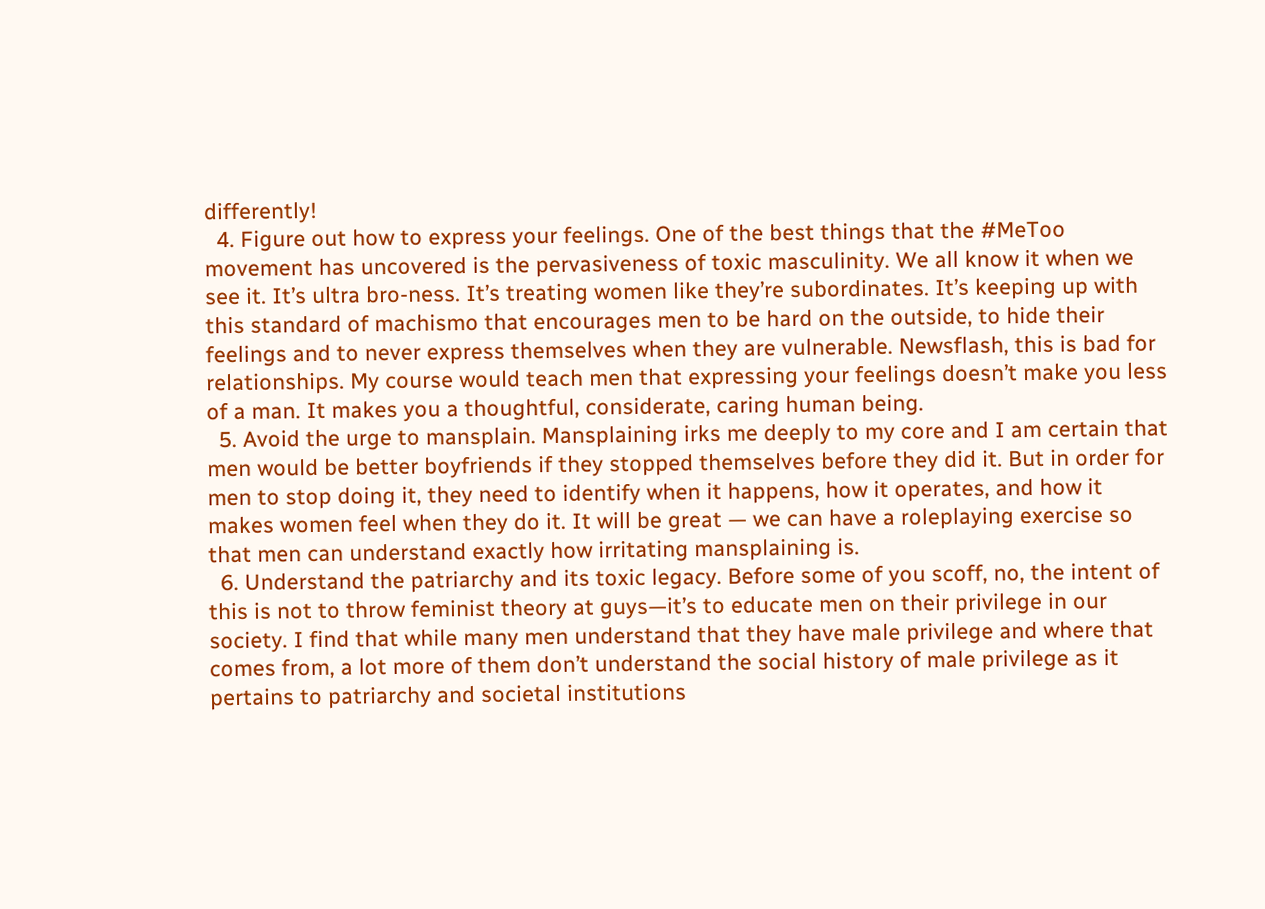differently!
  4. Figure out how to express your feelings. One of the best things that the #MeToo movement has uncovered is the pervasiveness of toxic masculinity. We all know it when we see it. It’s ultra bro-ness. It’s treating women like they’re subordinates. It’s keeping up with this standard of machismo that encourages men to be hard on the outside, to hide their feelings and to never express themselves when they are vulnerable. Newsflash, this is bad for relationships. My course would teach men that expressing your feelings doesn’t make you less of a man. It makes you a thoughtful, considerate, caring human being.
  5. Avoid the urge to mansplain. Mansplaining irks me deeply to my core and I am certain that men would be better boyfriends if they stopped themselves before they did it. But in order for men to stop doing it, they need to identify when it happens, how it operates, and how it makes women feel when they do it. It will be great — we can have a roleplaying exercise so that men can understand exactly how irritating mansplaining is.
  6. Understand the patriarchy and its toxic legacy. Before some of you scoff, no, the intent of this is not to throw feminist theory at guys—it’s to educate men on their privilege in our society. I find that while many men understand that they have male privilege and where that comes from, a lot more of them don’t understand the social history of male privilege as it pertains to patriarchy and societal institutions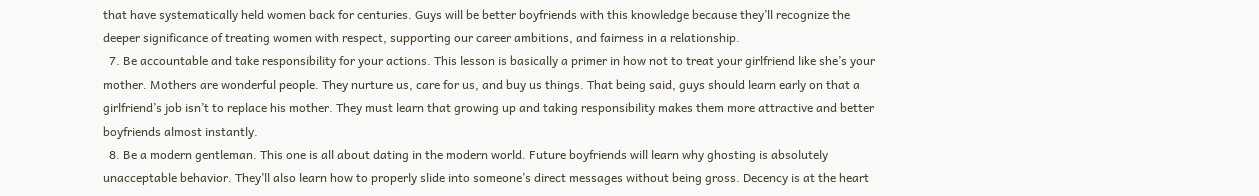that have systematically held women back for centuries. Guys will be better boyfriends with this knowledge because they’ll recognize the deeper significance of treating women with respect, supporting our career ambitions, and fairness in a relationship.
  7. Be accountable and take responsibility for your actions. This lesson is basically a primer in how not to treat your girlfriend like she’s your mother. Mothers are wonderful people. They nurture us, care for us, and buy us things. That being said, guys should learn early on that a girlfriend’s job isn’t to replace his mother. They must learn that growing up and taking responsibility makes them more attractive and better boyfriends almost instantly.
  8. Be a modern gentleman. This one is all about dating in the modern world. Future boyfriends will learn why ghosting is absolutely unacceptable behavior. They’ll also learn how to properly slide into someone’s direct messages without being gross. Decency is at the heart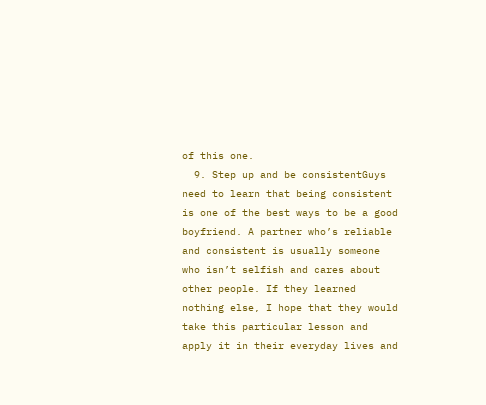of this one.
  9. Step up and be consistentGuys need to learn that being consistent is one of the best ways to be a good boyfriend. A partner who’s reliable and consistent is usually someone who isn’t selfish and cares about other people. If they learned nothing else, I hope that they would take this particular lesson and apply it in their everyday lives and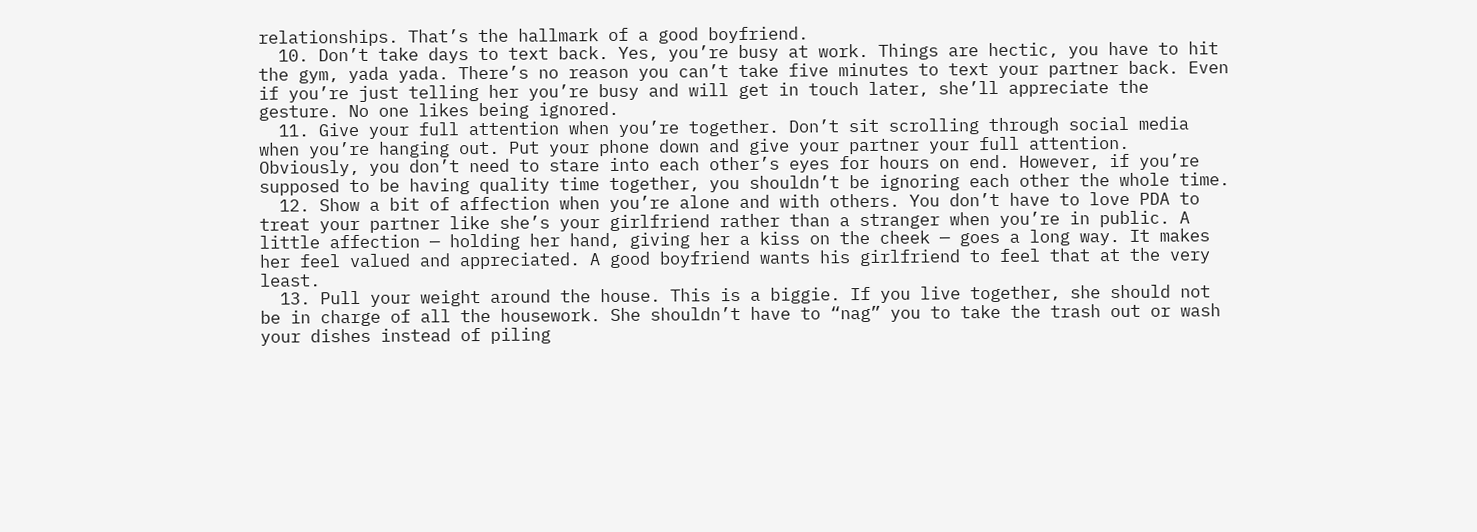relationships. That’s the hallmark of a good boyfriend.
  10. Don’t take days to text back. Yes, you’re busy at work. Things are hectic, you have to hit the gym, yada yada. There’s no reason you can’t take five minutes to text your partner back. Even if you’re just telling her you’re busy and will get in touch later, she’ll appreciate the gesture. No one likes being ignored.
  11. Give your full attention when you’re together. Don’t sit scrolling through social media when you’re hanging out. Put your phone down and give your partner your full attention. Obviously, you don’t need to stare into each other’s eyes for hours on end. However, if you’re supposed to be having quality time together, you shouldn’t be ignoring each other the whole time.
  12. Show a bit of affection when you’re alone and with others. You don’t have to love PDA to treat your partner like she’s your girlfriend rather than a stranger when you’re in public. A little affection — holding her hand, giving her a kiss on the cheek — goes a long way. It makes her feel valued and appreciated. A good boyfriend wants his girlfriend to feel that at the very least.
  13. Pull your weight around the house. This is a biggie. If you live together, she should not be in charge of all the housework. She shouldn’t have to “nag” you to take the trash out or wash your dishes instead of piling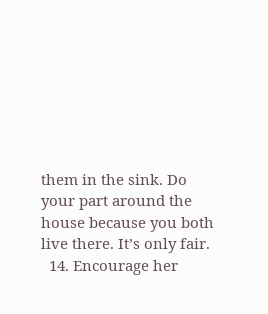them in the sink. Do your part around the house because you both live there. It’s only fair.
  14. Encourage her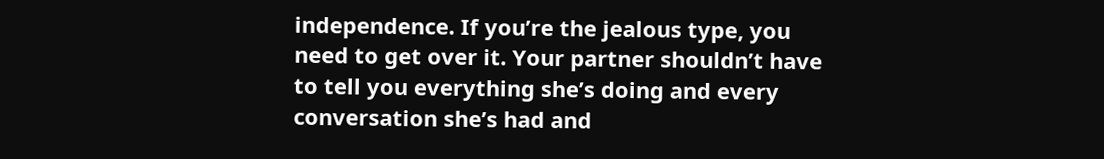independence. If you’re the jealous type, you need to get over it. Your partner shouldn’t have to tell you everything she’s doing and every conversation she’s had and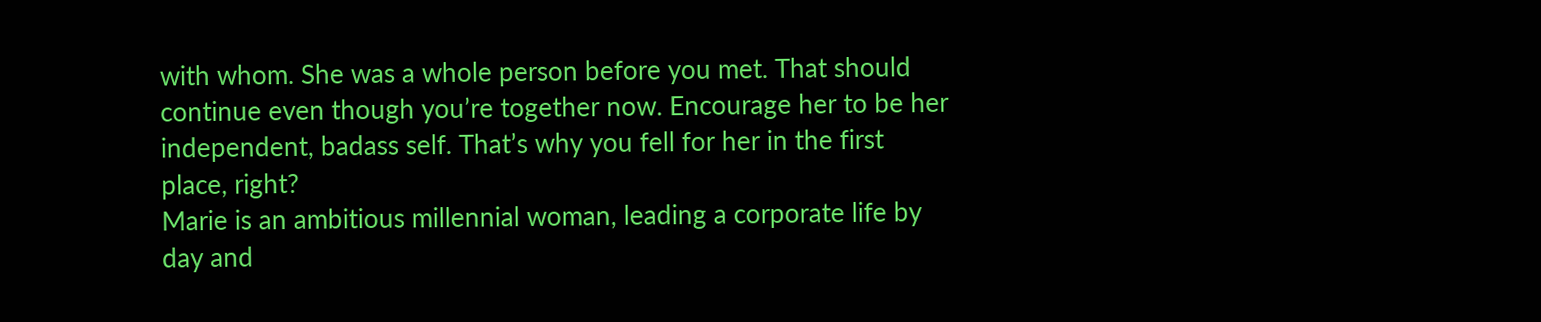with whom. She was a whole person before you met. That should continue even though you’re together now. Encourage her to be her independent, badass self. That’s why you fell for her in the first place, right?
Marie is an ambitious millennial woman, leading a corporate life by day and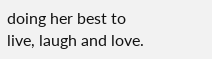doing her best to live, laugh and love.